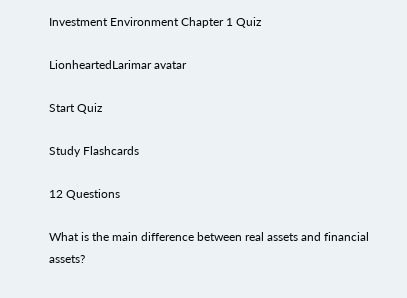Investment Environment Chapter 1 Quiz

LionheartedLarimar avatar

Start Quiz

Study Flashcards

12 Questions

What is the main difference between real assets and financial assets?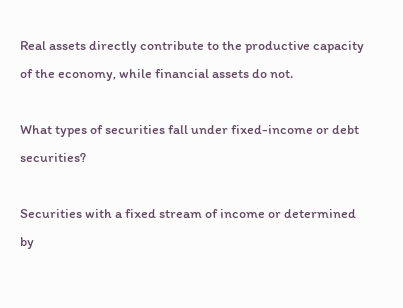Real assets directly contribute to the productive capacity of the economy, while financial assets do not.

What types of securities fall under fixed-income or debt securities?

Securities with a fixed stream of income or determined by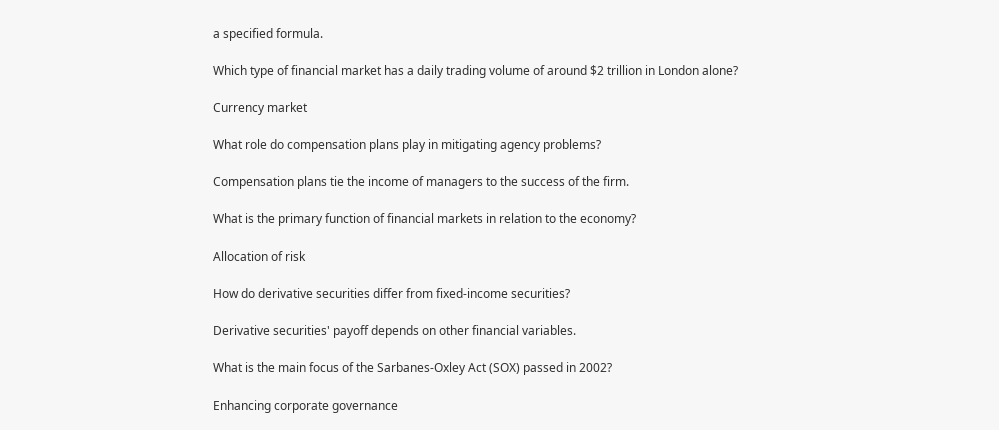a specified formula.

Which type of financial market has a daily trading volume of around $2 trillion in London alone?

Currency market

What role do compensation plans play in mitigating agency problems?

Compensation plans tie the income of managers to the success of the firm.

What is the primary function of financial markets in relation to the economy?

Allocation of risk

How do derivative securities differ from fixed-income securities?

Derivative securities' payoff depends on other financial variables.

What is the main focus of the Sarbanes-Oxley Act (SOX) passed in 2002?

Enhancing corporate governance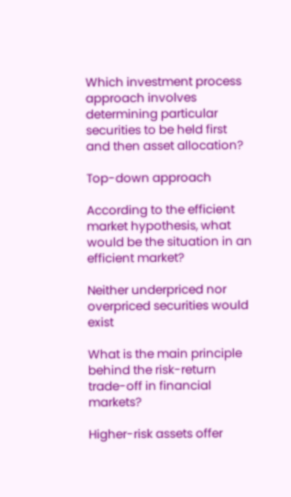Which investment process approach involves determining particular securities to be held first and then asset allocation?

Top-down approach

According to the efficient market hypothesis, what would be the situation in an efficient market?

Neither underpriced nor overpriced securities would exist

What is the main principle behind the risk-return trade-off in financial markets?

Higher-risk assets offer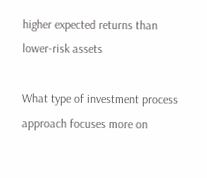higher expected returns than lower-risk assets

What type of investment process approach focuses more on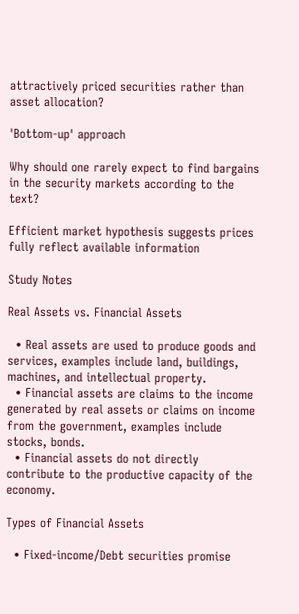attractively priced securities rather than asset allocation?

'Bottom-up' approach

Why should one rarely expect to find bargains in the security markets according to the text?

Efficient market hypothesis suggests prices fully reflect available information

Study Notes

Real Assets vs. Financial Assets

  • Real assets are used to produce goods and services, examples include land, buildings, machines, and intellectual property.
  • Financial assets are claims to the income generated by real assets or claims on income from the government, examples include stocks, bonds.
  • Financial assets do not directly contribute to the productive capacity of the economy.

Types of Financial Assets

  • Fixed-income/Debt securities promise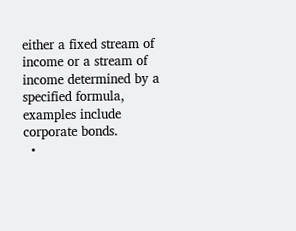either a fixed stream of income or a stream of income determined by a specified formula, examples include corporate bonds.
  •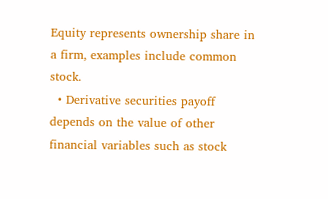Equity represents ownership share in a firm, examples include common stock.
  • Derivative securities payoff depends on the value of other financial variables such as stock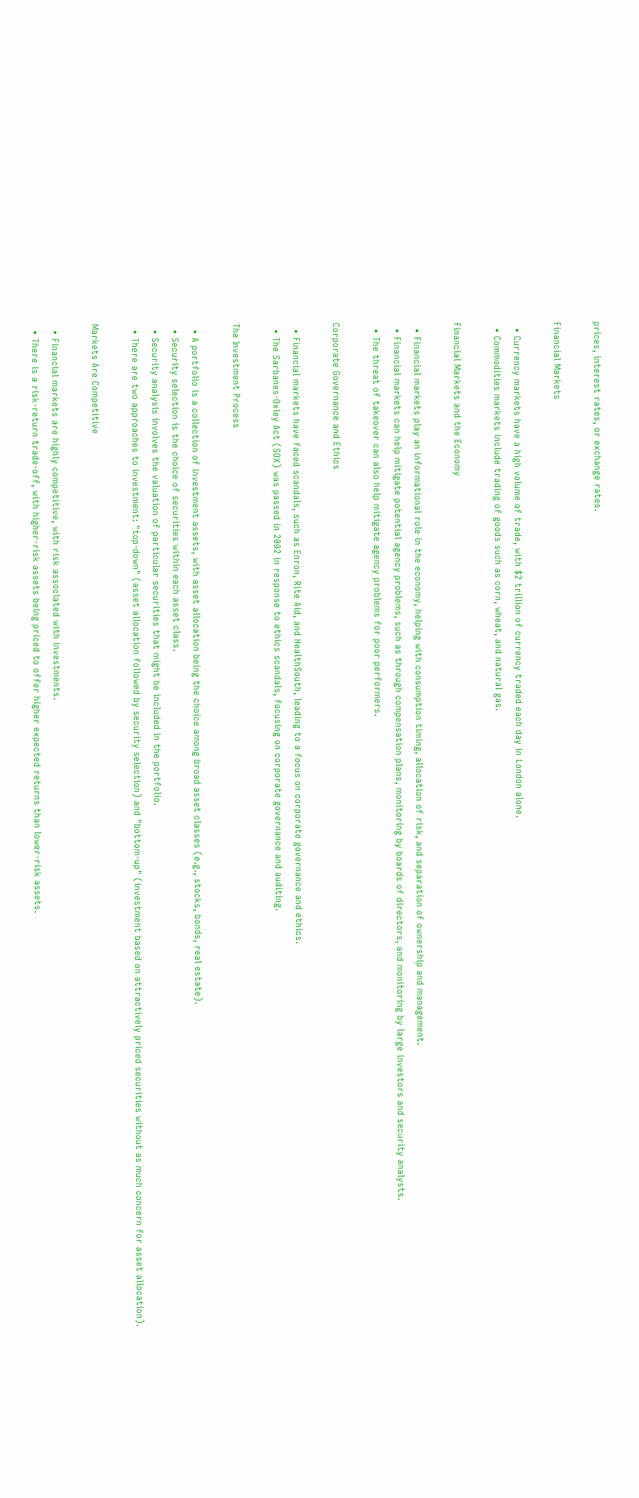prices, interest rates, or exchange rates.

Financial Markets

  • Currency markets have a high volume of trade, with $2 trillion of currency traded each day in London alone.
  • Commodities markets include trading of goods such as corn, wheat, and natural gas.

Financial Markets and the Economy

  • Financial markets play an informational role in the economy, helping with consumption timing, allocation of risk, and separation of ownership and management.
  • Financial markets can help mitigate potential agency problems, such as through compensation plans, monitoring by boards of directors, and monitoring by large investors and security analysts.
  • The threat of takeover can also help mitigate agency problems for poor performers.

Corporate Governance and Ethics

  • Financial markets have faced scandals, such as Enron, Rite Aid, and HealthSouth, leading to a focus on corporate governance and ethics.
  • The Sarbanes-Oxley Act (SOX) was passed in 2002 in response to ethics scandals, focusing on corporate governance and auditing.

The Investment Process

  • A portfolio is a collection of investment assets, with asset allocation being the choice among broad asset classes (e.g., stocks, bonds, real estate).
  • Security selection is the choice of securities within each asset class.
  • Security analysis involves the valuation of particular securities that might be included in the portfolio.
  • There are two approaches to investment: "top-down" (asset allocation followed by security selection) and "bottom-up" (investment based on attractively priced securities without as much concern for asset allocation).

Markets Are Competitive

  • Financial markets are highly competitive, with risk associated with investments.
  • There is a risk-return trade-off, with higher-risk assets being priced to offer higher expected returns than lower-risk assets.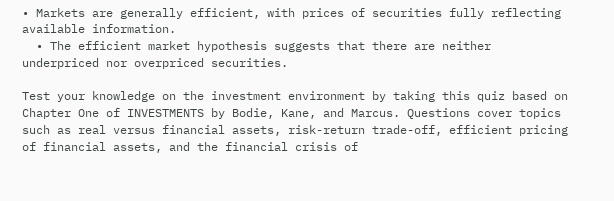• Markets are generally efficient, with prices of securities fully reflecting available information.
  • The efficient market hypothesis suggests that there are neither underpriced nor overpriced securities.

Test your knowledge on the investment environment by taking this quiz based on Chapter One of INVESTMENTS by Bodie, Kane, and Marcus. Questions cover topics such as real versus financial assets, risk-return trade-off, efficient pricing of financial assets, and the financial crisis of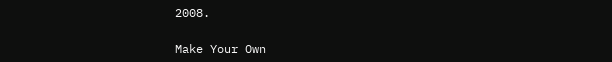2008.

Make Your Own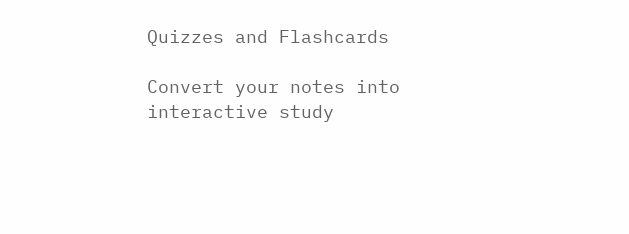Quizzes and Flashcards

Convert your notes into interactive study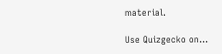material.

Use Quizgecko on...